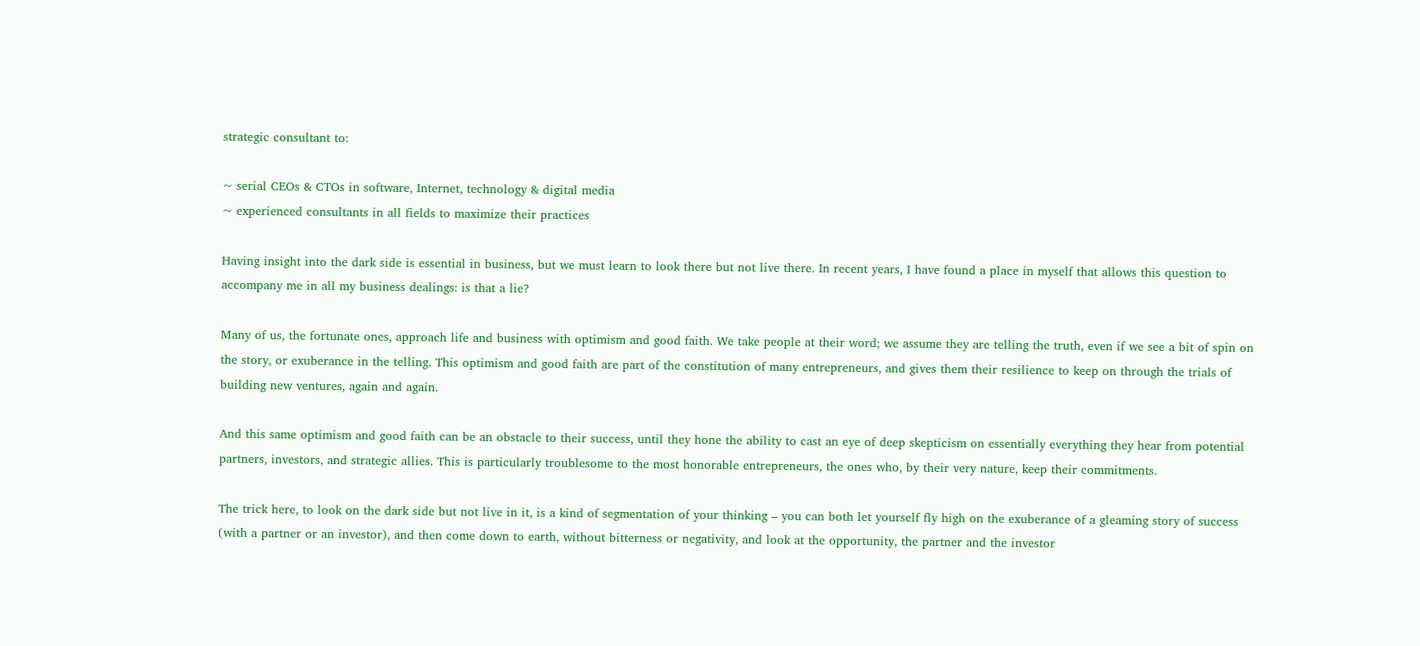strategic consultant to:

~ serial CEOs & CTOs in software, Internet, technology & digital media
~ experienced consultants in all fields to maximize their practices

Having insight into the dark side is essential in business, but we must learn to look there but not live there. In recent years, I have found a place in myself that allows this question to accompany me in all my business dealings: is that a lie?

Many of us, the fortunate ones, approach life and business with optimism and good faith. We take people at their word; we assume they are telling the truth, even if we see a bit of spin on the story, or exuberance in the telling. This optimism and good faith are part of the constitution of many entrepreneurs, and gives them their resilience to keep on through the trials of building new ventures, again and again.

And this same optimism and good faith can be an obstacle to their success, until they hone the ability to cast an eye of deep skepticism on essentially everything they hear from potential partners, investors, and strategic allies. This is particularly troublesome to the most honorable entrepreneurs, the ones who, by their very nature, keep their commitments.

The trick here, to look on the dark side but not live in it, is a kind of segmentation of your thinking – you can both let yourself fly high on the exuberance of a gleaming story of success (with a partner or an investor), and then come down to earth, without bitterness or negativity, and look at the opportunity, the partner and the investor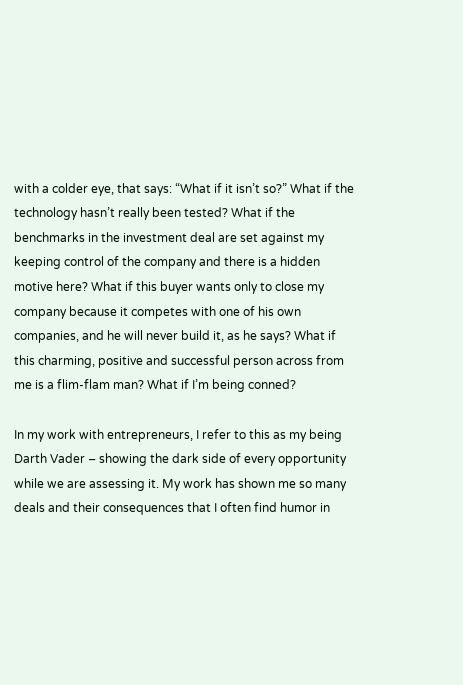with a colder eye, that says: “What if it isn’t so?” What if the technology hasn’t really been tested? What if the benchmarks in the investment deal are set against my keeping control of the company and there is a hidden motive here? What if this buyer wants only to close my company because it competes with one of his own companies, and he will never build it, as he says? What if this charming, positive and successful person across from me is a flim-flam man? What if I’m being conned?

In my work with entrepreneurs, I refer to this as my being Darth Vader – showing the dark side of every opportunity while we are assessing it. My work has shown me so many deals and their consequences that I often find humor in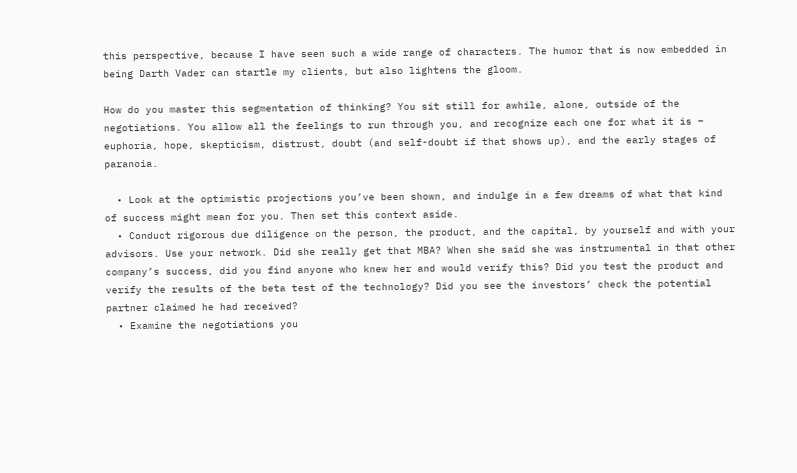this perspective, because I have seen such a wide range of characters. The humor that is now embedded in being Darth Vader can startle my clients, but also lightens the gloom.

How do you master this segmentation of thinking? You sit still for awhile, alone, outside of the negotiations. You allow all the feelings to run through you, and recognize each one for what it is – euphoria, hope, skepticism, distrust, doubt (and self-doubt if that shows up), and the early stages of paranoia.

  • Look at the optimistic projections you’ve been shown, and indulge in a few dreams of what that kind of success might mean for you. Then set this context aside.
  • Conduct rigorous due diligence on the person, the product, and the capital, by yourself and with your advisors. Use your network. Did she really get that MBA? When she said she was instrumental in that other company’s success, did you find anyone who knew her and would verify this? Did you test the product and verify the results of the beta test of the technology? Did you see the investors’ check the potential partner claimed he had received?
  • Examine the negotiations you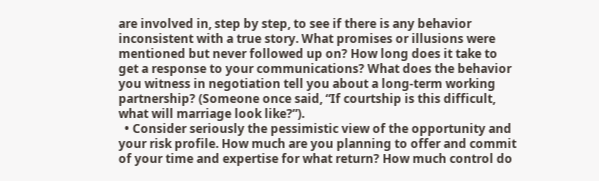are involved in, step by step, to see if there is any behavior inconsistent with a true story. What promises or illusions were mentioned but never followed up on? How long does it take to get a response to your communications? What does the behavior you witness in negotiation tell you about a long-term working partnership? (Someone once said, “If courtship is this difficult, what will marriage look like?”).
  • Consider seriously the pessimistic view of the opportunity and your risk profile. How much are you planning to offer and commit of your time and expertise for what return? How much control do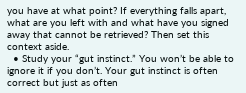you have at what point? If everything falls apart, what are you left with and what have you signed away that cannot be retrieved? Then set this context aside.
  • Study your “gut instinct.” You won’t be able to ignore it if you don’t. Your gut instinct is often correct but just as often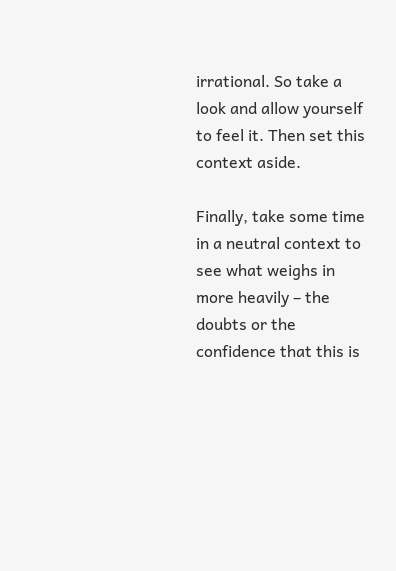irrational. So take a look and allow yourself to feel it. Then set this context aside.

Finally, take some time in a neutral context to see what weighs in more heavily – the doubts or the confidence that this is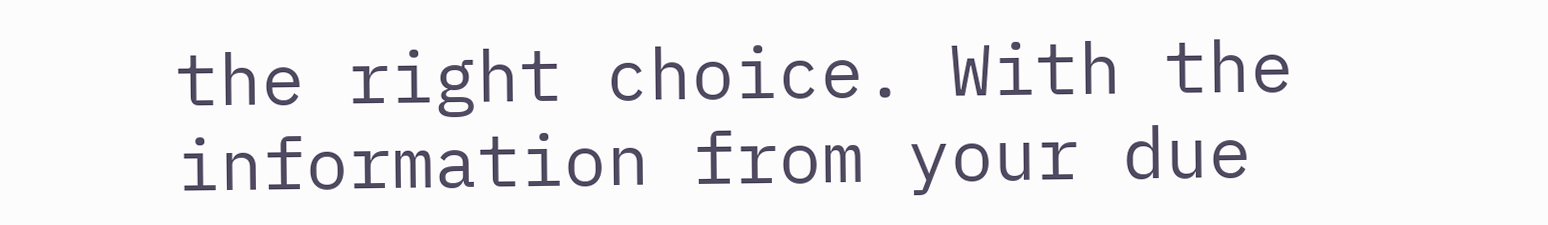the right choice. With the information from your due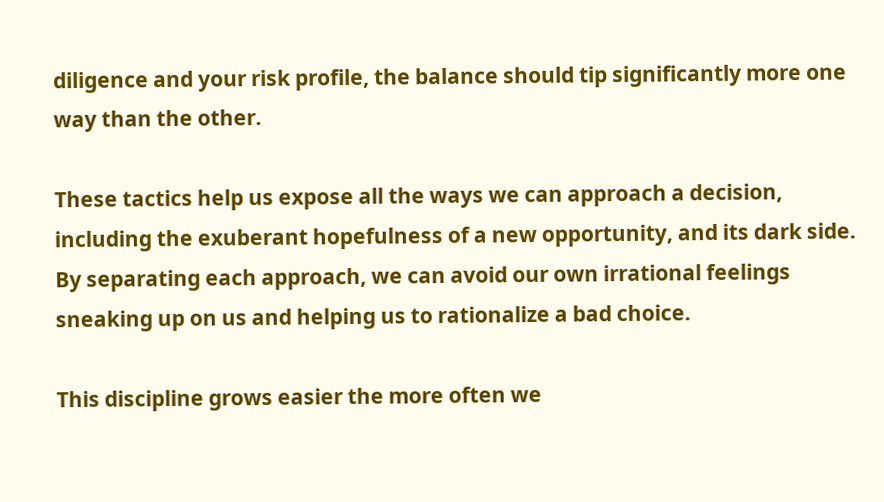diligence and your risk profile, the balance should tip significantly more one way than the other.

These tactics help us expose all the ways we can approach a decision, including the exuberant hopefulness of a new opportunity, and its dark side. By separating each approach, we can avoid our own irrational feelings sneaking up on us and helping us to rationalize a bad choice.

This discipline grows easier the more often we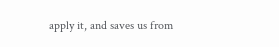apply it, and saves us from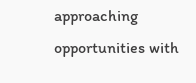approaching opportunities with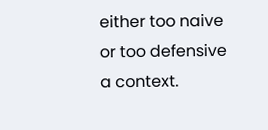either too naive or too defensive a context.